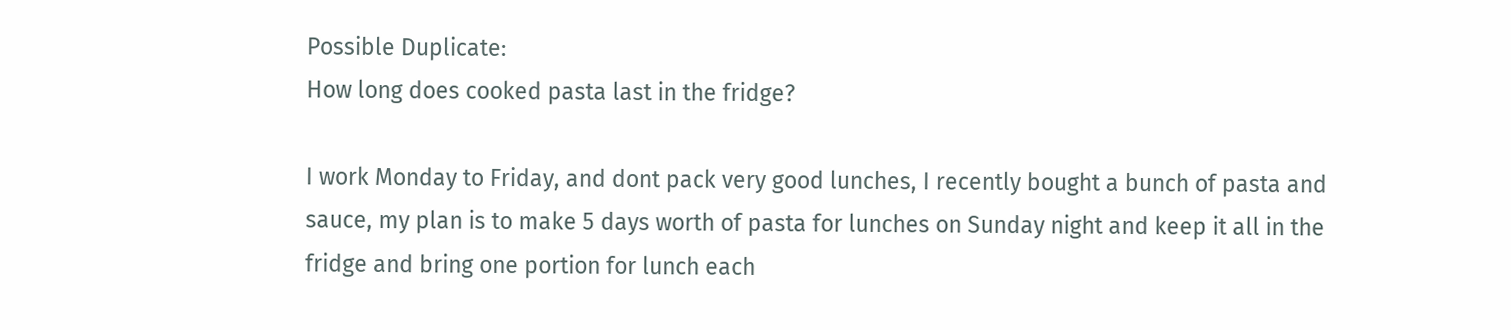Possible Duplicate:
How long does cooked pasta last in the fridge?

I work Monday to Friday, and dont pack very good lunches, I recently bought a bunch of pasta and sauce, my plan is to make 5 days worth of pasta for lunches on Sunday night and keep it all in the fridge and bring one portion for lunch each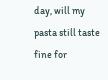day, will my pasta still taste fine for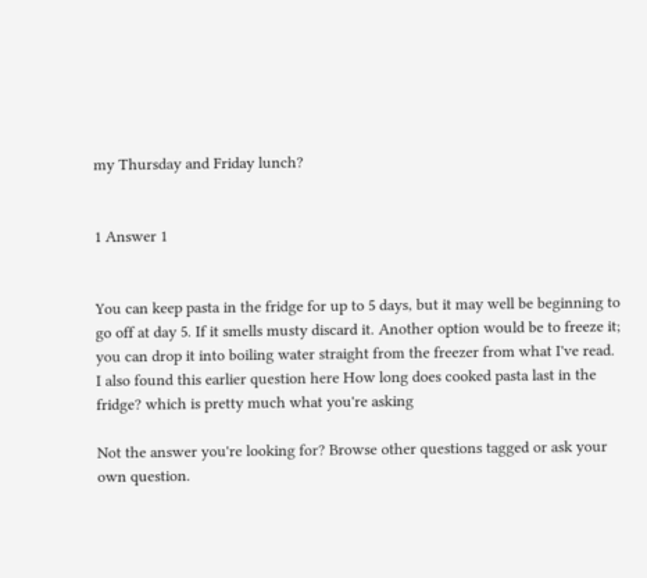my Thursday and Friday lunch?


1 Answer 1


You can keep pasta in the fridge for up to 5 days, but it may well be beginning to go off at day 5. If it smells musty discard it. Another option would be to freeze it; you can drop it into boiling water straight from the freezer from what I've read. I also found this earlier question here How long does cooked pasta last in the fridge? which is pretty much what you're asking

Not the answer you're looking for? Browse other questions tagged or ask your own question.